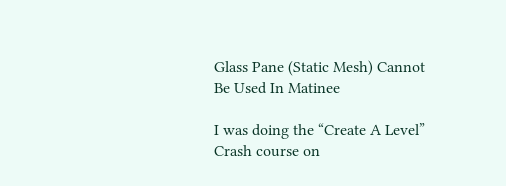Glass Pane (Static Mesh) Cannot Be Used In Matinee

I was doing the “Create A Level” Crash course on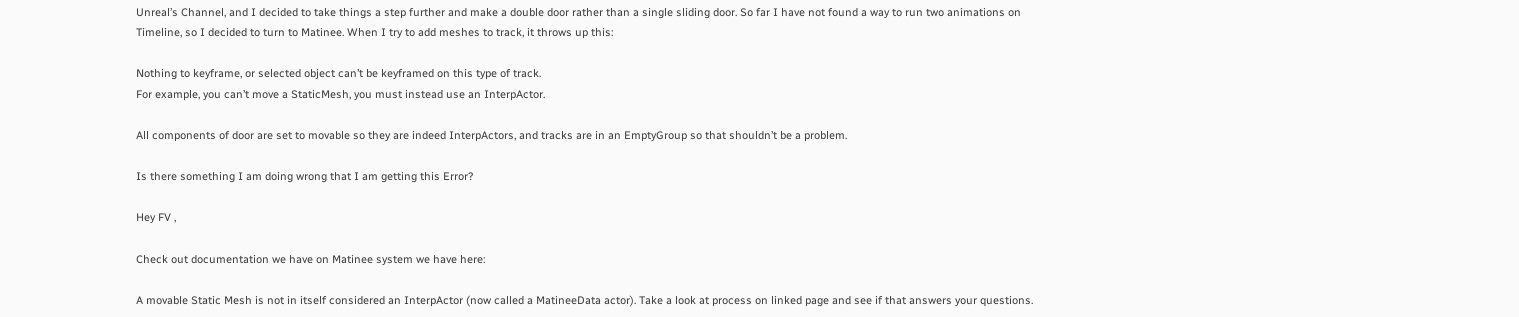Unreal’s Channel, and I decided to take things a step further and make a double door rather than a single sliding door. So far I have not found a way to run two animations on Timeline, so I decided to turn to Matinee. When I try to add meshes to track, it throws up this:

Nothing to keyframe, or selected object can’t be keyframed on this type of track.
For example, you can’t move a StaticMesh, you must instead use an InterpActor.

All components of door are set to movable so they are indeed InterpActors, and tracks are in an EmptyGroup so that shouldn’t be a problem.

Is there something I am doing wrong that I am getting this Error?

Hey FV ,

Check out documentation we have on Matinee system we have here:

A movable Static Mesh is not in itself considered an InterpActor (now called a MatineeData actor). Take a look at process on linked page and see if that answers your questions.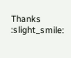Thanks :slight_smile: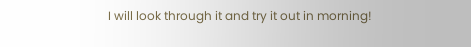I will look through it and try it out in morning!